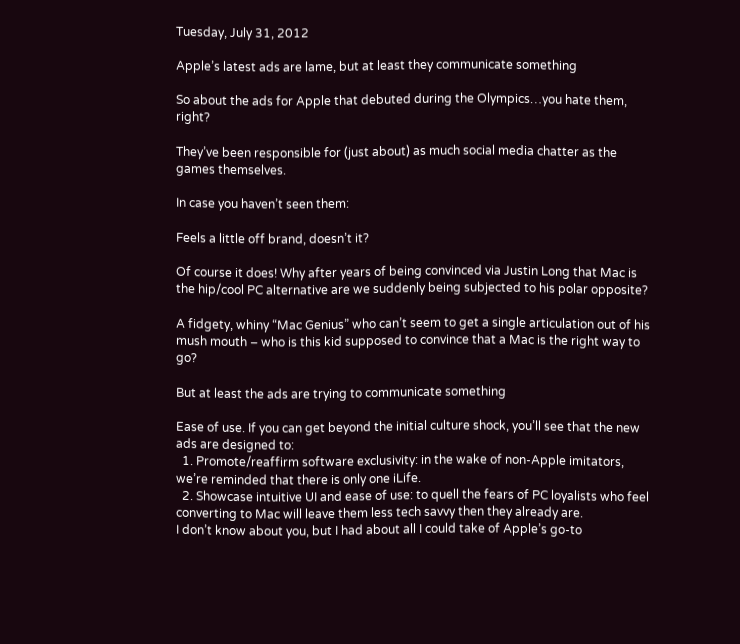Tuesday, July 31, 2012

Apple’s latest ads are lame, but at least they communicate something

So about the ads for Apple that debuted during the Olympics…you hate them, right?

They’ve been responsible for (just about) as much social media chatter as the games themselves.

In case you haven’t seen them:

Feels a little off brand, doesn’t it?

Of course it does! Why after years of being convinced via Justin Long that Mac is the hip/cool PC alternative are we suddenly being subjected to his polar opposite?

A fidgety, whiny “Mac Genius” who can’t seem to get a single articulation out of his mush mouth – who is this kid supposed to convince that a Mac is the right way to go?

But at least the ads are trying to communicate something

Ease of use. If you can get beyond the initial culture shock, you’ll see that the new ads are designed to:
  1. Promote/reaffirm software exclusivity: in the wake of non-Apple imitators, we’re reminded that there is only one iLife.
  2. Showcase intuitive UI and ease of use: to quell the fears of PC loyalists who feel converting to Mac will leave them less tech savvy then they already are.
I don’t know about you, but I had about all I could take of Apple’s go-to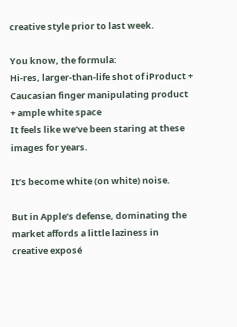creative style prior to last week.

You know, the formula:
Hi-res, larger-than-life shot of iProduct + Caucasian finger manipulating product + ample white space
It feels like we’ve been staring at these images for years.

It’s become white (on white) noise.

But in Apple’s defense, dominating the market affords a little laziness in creative exposé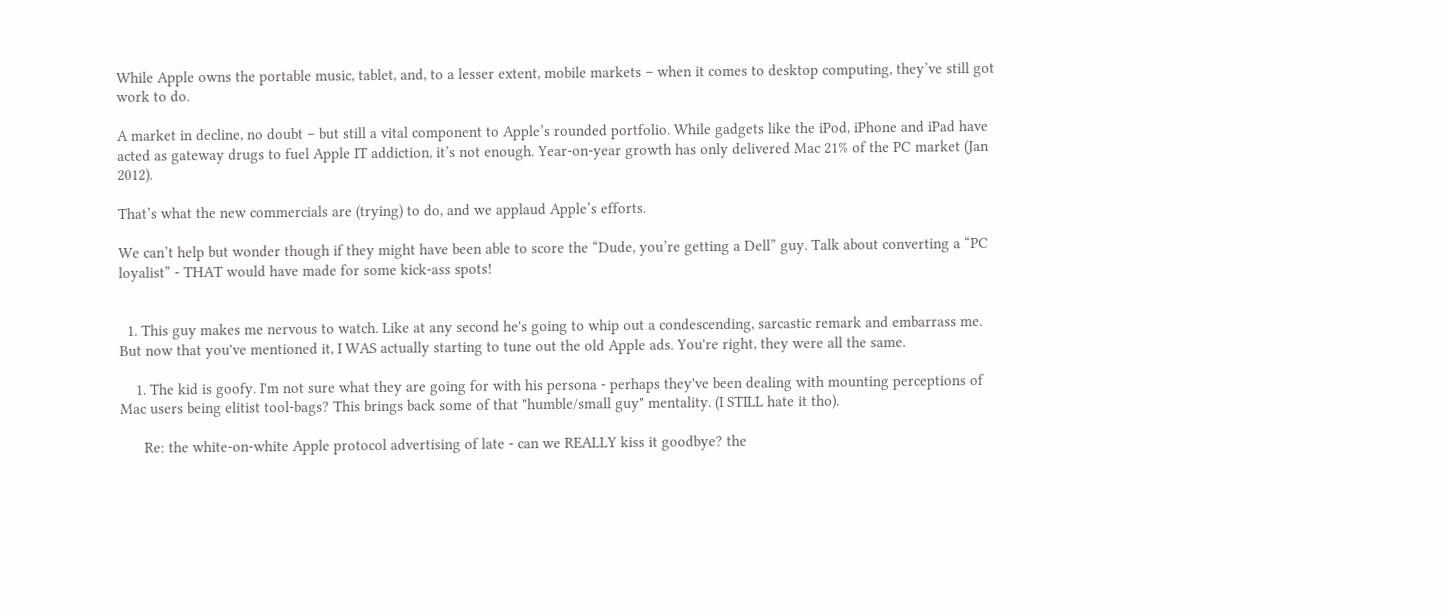While Apple owns the portable music, tablet, and, to a lesser extent, mobile markets – when it comes to desktop computing, they’ve still got work to do.

A market in decline, no doubt – but still a vital component to Apple’s rounded portfolio. While gadgets like the iPod, iPhone and iPad have acted as gateway drugs to fuel Apple IT addiction, it’s not enough. Year-on-year growth has only delivered Mac 21% of the PC market (Jan 2012).

That’s what the new commercials are (trying) to do, and we applaud Apple’s efforts.

We can’t help but wonder though if they might have been able to score the “Dude, you’re getting a Dell” guy. Talk about converting a “PC loyalist” - THAT would have made for some kick-ass spots!


  1. This guy makes me nervous to watch. Like at any second he's going to whip out a condescending, sarcastic remark and embarrass me. But now that you've mentioned it, I WAS actually starting to tune out the old Apple ads. You're right, they were all the same.

    1. The kid is goofy. I'm not sure what they are going for with his persona - perhaps they've been dealing with mounting perceptions of Mac users being elitist tool-bags? This brings back some of that "humble/small guy" mentality. (I STILL hate it tho).

      Re: the white-on-white Apple protocol advertising of late - can we REALLY kiss it goodbye? the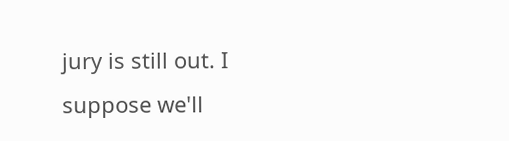jury is still out. I suppose we'll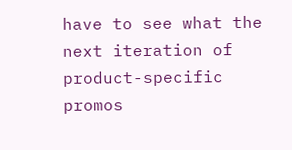have to see what the next iteration of product-specific promos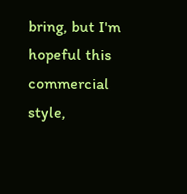bring, but I'm hopeful this commercial style,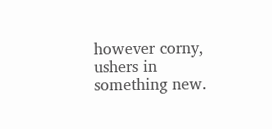however corny, ushers in something new.